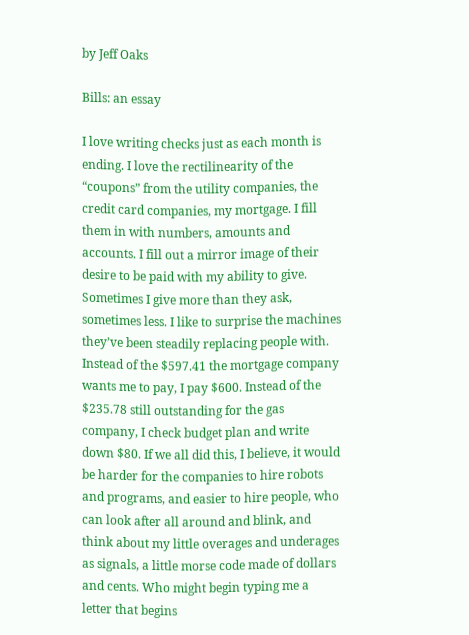by Jeff Oaks

Bills: an essay

I love writing checks just as each month is ending. I love the rectilinearity of the “coupons” from the utility companies, the credit card companies, my mortgage. I fill them in with numbers, amounts and accounts. I fill out a mirror image of their desire to be paid with my ability to give. Sometimes I give more than they ask, sometimes less. I like to surprise the machines they’ve been steadily replacing people with. Instead of the $597.41 the mortgage company wants me to pay, I pay $600. Instead of the $235.78 still outstanding for the gas company, I check budget plan and write down $80. If we all did this, I believe, it would be harder for the companies to hire robots and programs, and easier to hire people, who can look after all around and blink, and think about my little overages and underages as signals, a little morse code made of dollars and cents. Who might begin typing me a letter that begins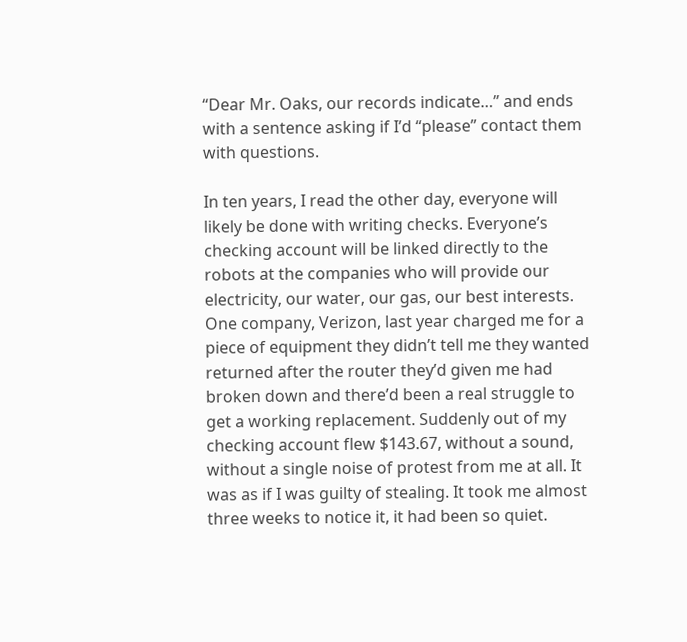“Dear Mr. Oaks, our records indicate…” and ends with a sentence asking if I’d “please” contact them with questions.

In ten years, I read the other day, everyone will likely be done with writing checks. Everyone’s checking account will be linked directly to the robots at the companies who will provide our electricity, our water, our gas, our best interests. One company, Verizon, last year charged me for a piece of equipment they didn’t tell me they wanted returned after the router they’d given me had broken down and there’d been a real struggle to get a working replacement. Suddenly out of my checking account flew $143.67, without a sound, without a single noise of protest from me at all. It was as if I was guilty of stealing. It took me almost three weeks to notice it, it had been so quiet.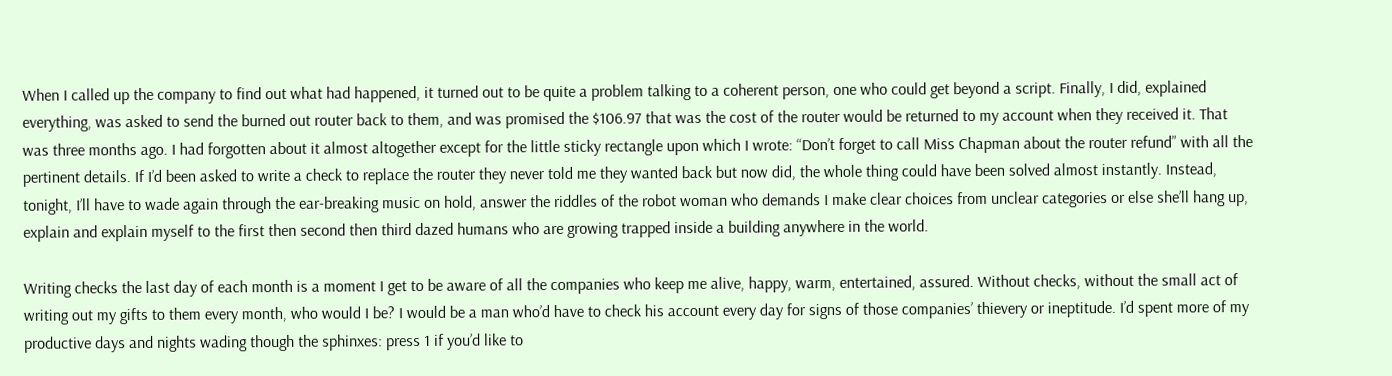When I called up the company to find out what had happened, it turned out to be quite a problem talking to a coherent person, one who could get beyond a script. Finally, I did, explained everything, was asked to send the burned out router back to them, and was promised the $106.97 that was the cost of the router would be returned to my account when they received it. That was three months ago. I had forgotten about it almost altogether except for the little sticky rectangle upon which I wrote: “Don’t forget to call Miss Chapman about the router refund” with all the pertinent details. If I’d been asked to write a check to replace the router they never told me they wanted back but now did, the whole thing could have been solved almost instantly. Instead, tonight, I’ll have to wade again through the ear-breaking music on hold, answer the riddles of the robot woman who demands I make clear choices from unclear categories or else she’ll hang up, explain and explain myself to the first then second then third dazed humans who are growing trapped inside a building anywhere in the world.

Writing checks the last day of each month is a moment I get to be aware of all the companies who keep me alive, happy, warm, entertained, assured. Without checks, without the small act of writing out my gifts to them every month, who would I be? I would be a man who’d have to check his account every day for signs of those companies’ thievery or ineptitude. I’d spent more of my productive days and nights wading though the sphinxes: press 1 if you’d like to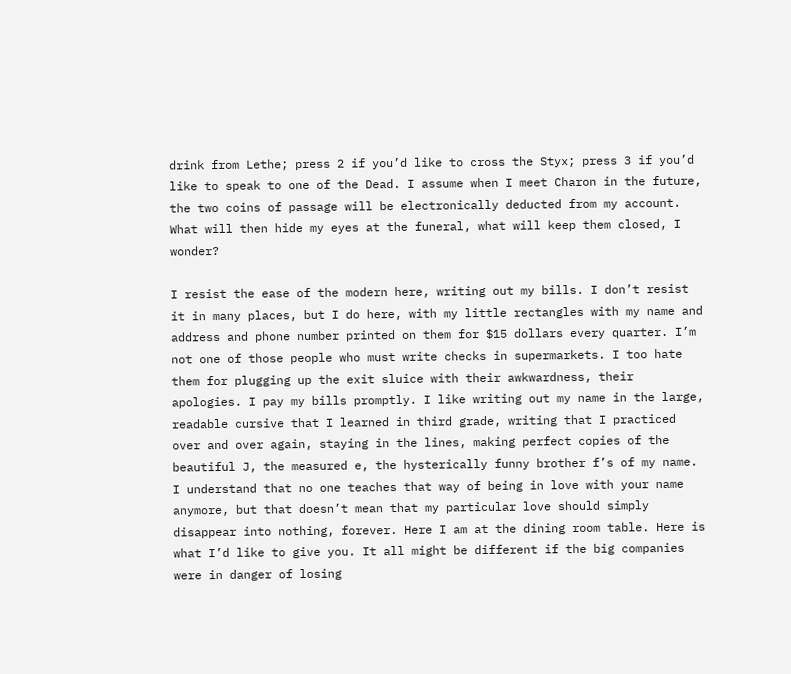drink from Lethe; press 2 if you’d like to cross the Styx; press 3 if you’d like to speak to one of the Dead. I assume when I meet Charon in the future, the two coins of passage will be electronically deducted from my account. What will then hide my eyes at the funeral, what will keep them closed, I wonder?

I resist the ease of the modern here, writing out my bills. I don’t resist it in many places, but I do here, with my little rectangles with my name and address and phone number printed on them for $15 dollars every quarter. I’m not one of those people who must write checks in supermarkets. I too hate them for plugging up the exit sluice with their awkwardness, their apologies. I pay my bills promptly. I like writing out my name in the large, readable cursive that I learned in third grade, writing that I practiced over and over again, staying in the lines, making perfect copies of the beautiful J, the measured e, the hysterically funny brother f’s of my name. I understand that no one teaches that way of being in love with your name anymore, but that doesn’t mean that my particular love should simply disappear into nothing, forever. Here I am at the dining room table. Here is what I’d like to give you. It all might be different if the big companies were in danger of losing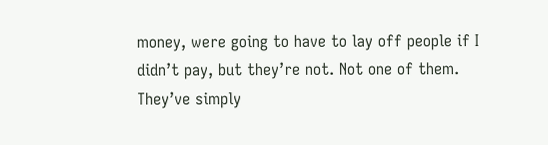money, were going to have to lay off people if I didn’t pay, but they’re not. Not one of them. They’ve simply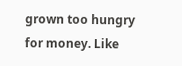grown too hungry for money. Like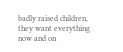badly raised children, they want everything now and on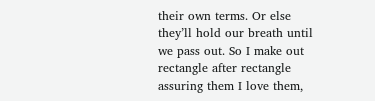their own terms. Or else they’ll hold our breath until we pass out. So I make out rectangle after rectangle assuring them I love them,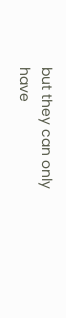but they can only have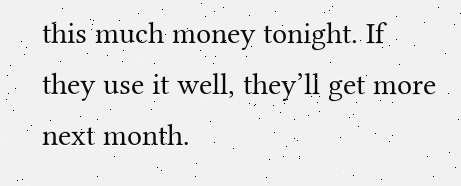this much money tonight. If they use it well, they’ll get more next month.